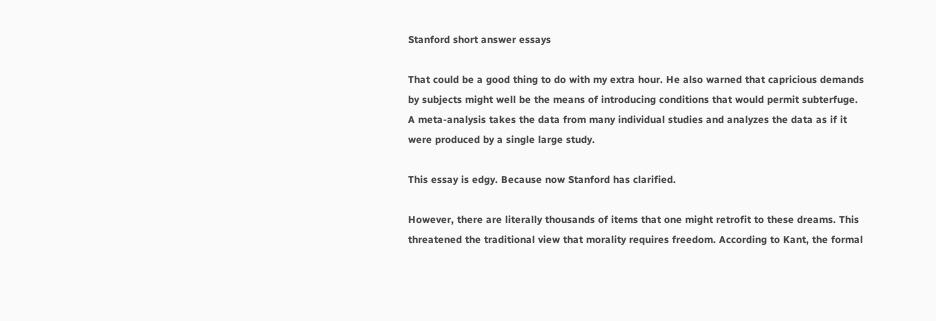Stanford short answer essays

That could be a good thing to do with my extra hour. He also warned that capricious demands by subjects might well be the means of introducing conditions that would permit subterfuge. A meta-analysis takes the data from many individual studies and analyzes the data as if it were produced by a single large study.

This essay is edgy. Because now Stanford has clarified.

However, there are literally thousands of items that one might retrofit to these dreams. This threatened the traditional view that morality requires freedom. According to Kant, the formal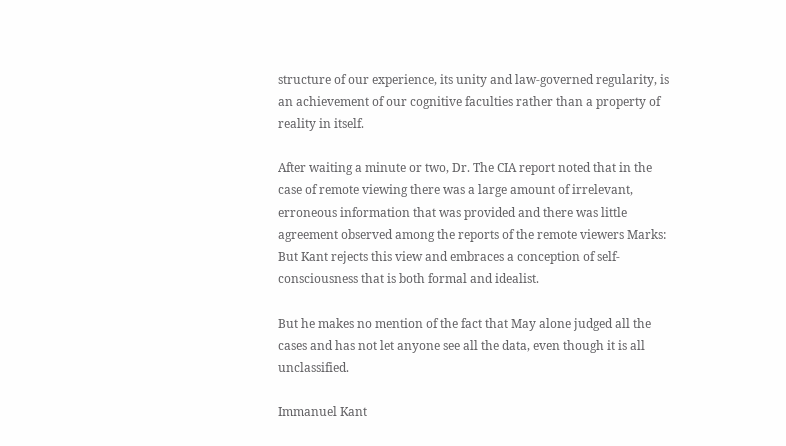structure of our experience, its unity and law-governed regularity, is an achievement of our cognitive faculties rather than a property of reality in itself.

After waiting a minute or two, Dr. The CIA report noted that in the case of remote viewing there was a large amount of irrelevant, erroneous information that was provided and there was little agreement observed among the reports of the remote viewers Marks: But Kant rejects this view and embraces a conception of self-consciousness that is both formal and idealist.

But he makes no mention of the fact that May alone judged all the cases and has not let anyone see all the data, even though it is all unclassified.

Immanuel Kant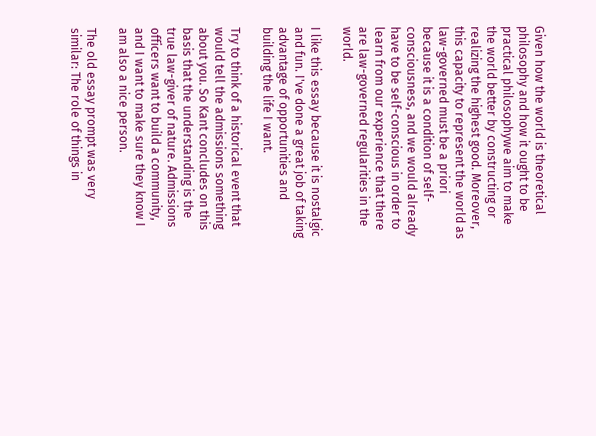Given how the world is theoretical philosophy and how it ought to be practical philosophywe aim to make the world better by constructing or realizing the highest good. Moreover, this capacity to represent the world as law-governed must be a priori because it is a condition of self-consciousness, and we would already have to be self-conscious in order to learn from our experience that there are law-governed regularities in the world.

I like this essay because it is nostalgic and fun. I've done a great job of taking advantage of opportunities and building the life I want.

Try to think of a historical event that would tell the admissions something about you. So Kant concludes on this basis that the understanding is the true law-giver of nature. Admissions officers want to build a community, and I want to make sure they know I am also a nice person.

The old essay prompt was very similar: The role of things in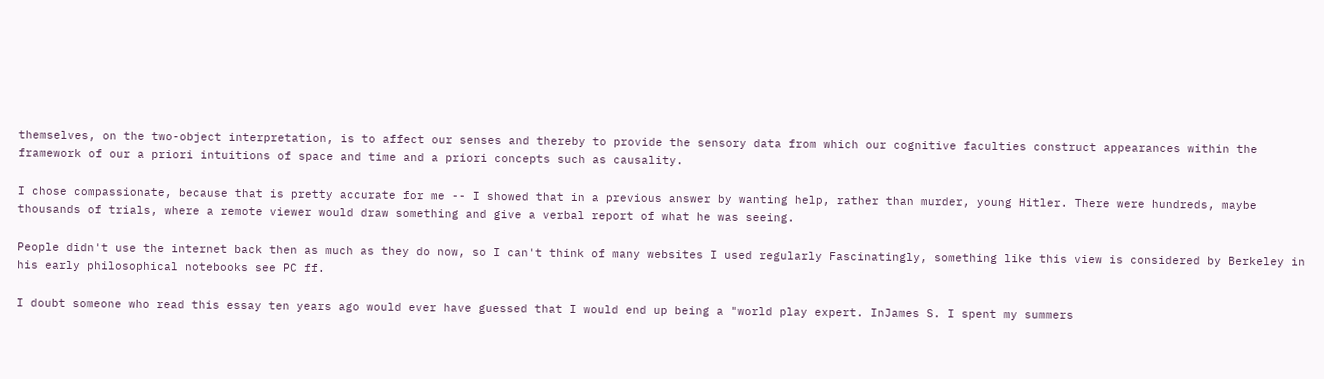themselves, on the two-object interpretation, is to affect our senses and thereby to provide the sensory data from which our cognitive faculties construct appearances within the framework of our a priori intuitions of space and time and a priori concepts such as causality.

I chose compassionate, because that is pretty accurate for me -- I showed that in a previous answer by wanting help, rather than murder, young Hitler. There were hundreds, maybe thousands of trials, where a remote viewer would draw something and give a verbal report of what he was seeing.

People didn't use the internet back then as much as they do now, so I can't think of many websites I used regularly Fascinatingly, something like this view is considered by Berkeley in his early philosophical notebooks see PC ff.

I doubt someone who read this essay ten years ago would ever have guessed that I would end up being a "world play expert. InJames S. I spent my summers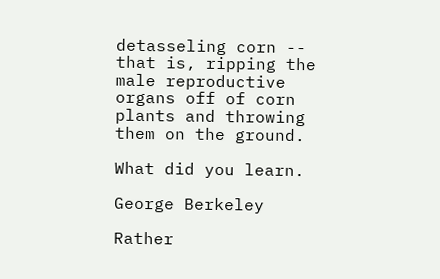detasseling corn -- that is, ripping the male reproductive organs off of corn plants and throwing them on the ground.

What did you learn.

George Berkeley

Rather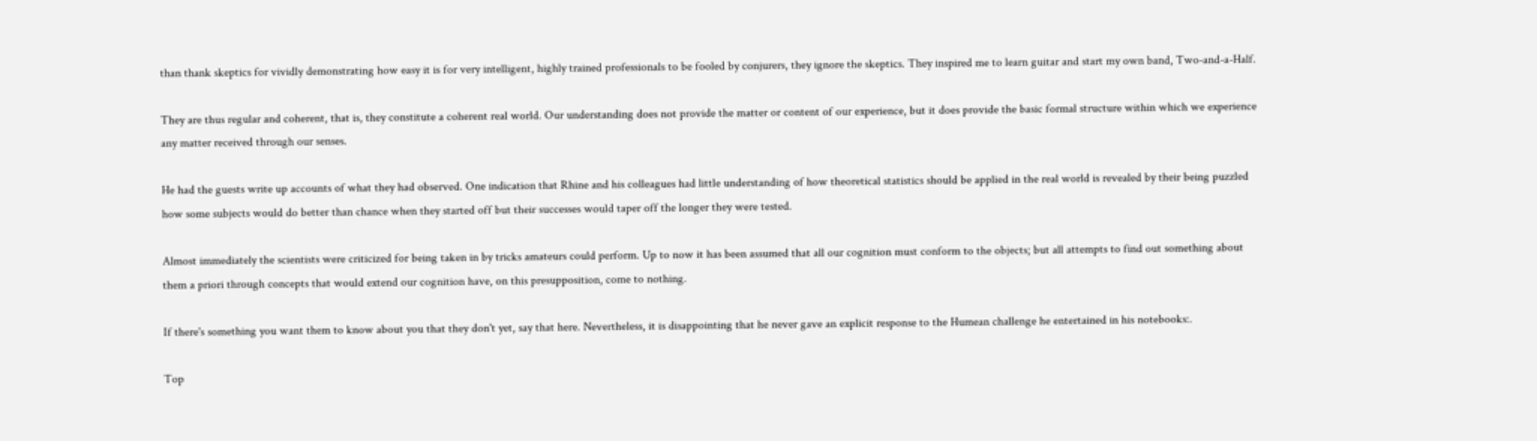than thank skeptics for vividly demonstrating how easy it is for very intelligent, highly trained professionals to be fooled by conjurers, they ignore the skeptics. They inspired me to learn guitar and start my own band, Two-and-a-Half.

They are thus regular and coherent, that is, they constitute a coherent real world. Our understanding does not provide the matter or content of our experience, but it does provide the basic formal structure within which we experience any matter received through our senses.

He had the guests write up accounts of what they had observed. One indication that Rhine and his colleagues had little understanding of how theoretical statistics should be applied in the real world is revealed by their being puzzled how some subjects would do better than chance when they started off but their successes would taper off the longer they were tested.

Almost immediately the scientists were criticized for being taken in by tricks amateurs could perform. Up to now it has been assumed that all our cognition must conform to the objects; but all attempts to find out something about them a priori through concepts that would extend our cognition have, on this presupposition, come to nothing.

If there's something you want them to know about you that they don't yet, say that here. Nevertheless, it is disappointing that he never gave an explicit response to the Humean challenge he entertained in his notebooks:.

Top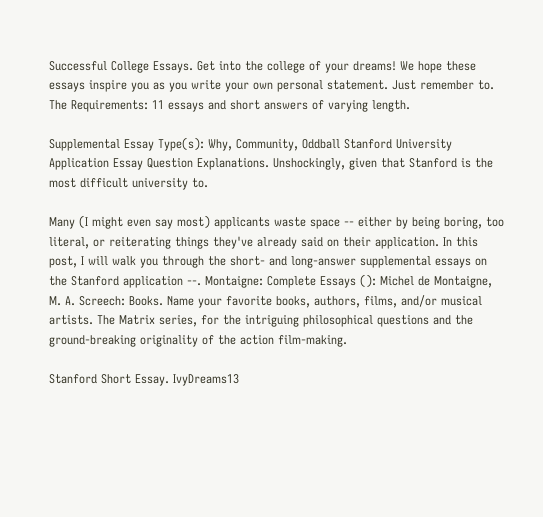Successful College Essays. Get into the college of your dreams! We hope these essays inspire you as you write your own personal statement. Just remember to. The Requirements: 11 essays and short answers of varying length.

Supplemental Essay Type(s): Why, Community, Oddball Stanford University Application Essay Question Explanations. Unshockingly, given that Stanford is the most difficult university to.

Many (I might even say most) applicants waste space -- either by being boring, too literal, or reiterating things they've already said on their application. In this post, I will walk you through the short- and long-answer supplemental essays on the Stanford application --. Montaigne: Complete Essays (): Michel de Montaigne, M. A. Screech: Books. Name your favorite books, authors, films, and/or musical artists. The Matrix series, for the intriguing philosophical questions and the ground-breaking originality of the action film-making.

Stanford Short Essay. IvyDreams13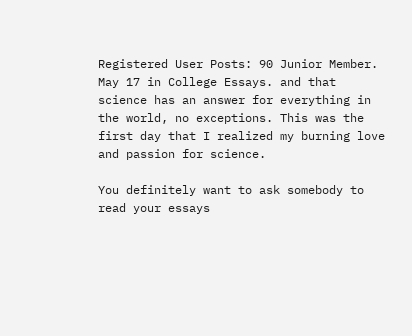Registered User Posts: 90 Junior Member. May 17 in College Essays. and that science has an answer for everything in the world, no exceptions. This was the first day that I realized my burning love and passion for science.

You definitely want to ask somebody to read your essays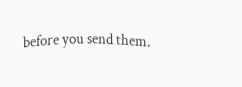before you send them.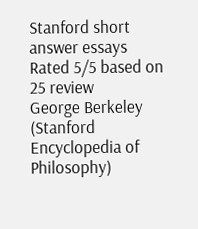Stanford short answer essays
Rated 5/5 based on 25 review
George Berkeley (Stanford Encyclopedia of Philosophy)